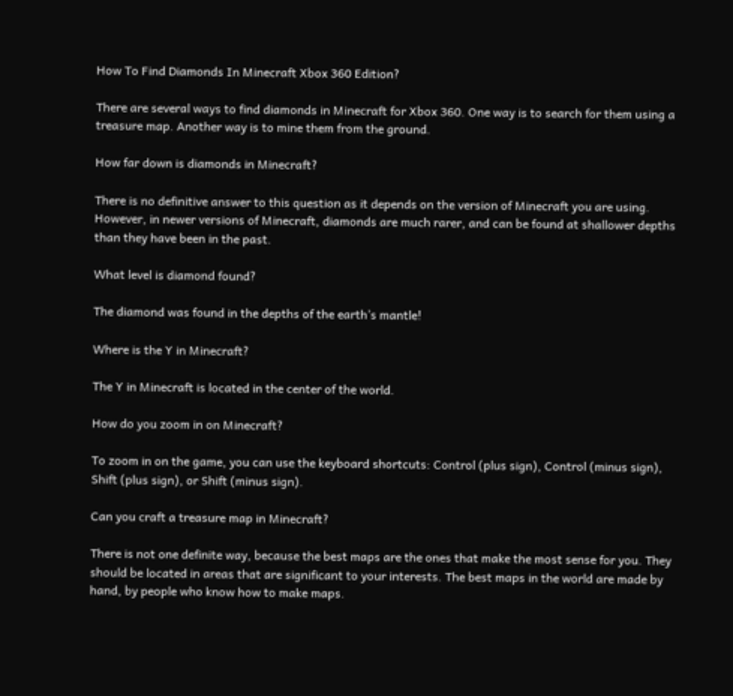How To Find Diamonds In Minecraft Xbox 360 Edition?

There are several ways to find diamonds in Minecraft for Xbox 360. One way is to search for them using a treasure map. Another way is to mine them from the ground.

How far down is diamonds in Minecraft?

There is no definitive answer to this question as it depends on the version of Minecraft you are using. However, in newer versions of Minecraft, diamonds are much rarer, and can be found at shallower depths than they have been in the past.

What level is diamond found?

The diamond was found in the depths of the earth’s mantle!

Where is the Y in Minecraft?

The Y in Minecraft is located in the center of the world.

How do you zoom in on Minecraft?

To zoom in on the game, you can use the keyboard shortcuts: Control (plus sign), Control (minus sign), Shift (plus sign), or Shift (minus sign).

Can you craft a treasure map in Minecraft?

There is not one definite way, because the best maps are the ones that make the most sense for you. They should be located in areas that are significant to your interests. The best maps in the world are made by hand, by people who know how to make maps.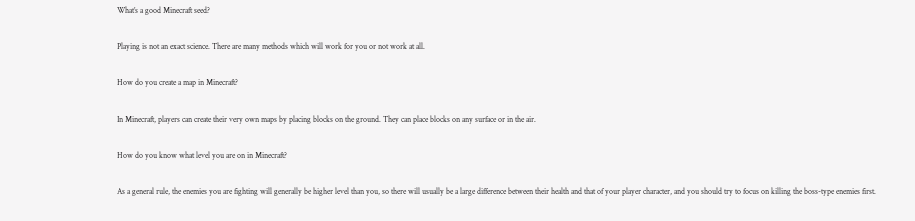What’s a good Minecraft seed?

Playing is not an exact science. There are many methods which will work for you or not work at all.

How do you create a map in Minecraft?

In Minecraft, players can create their very own maps by placing blocks on the ground. They can place blocks on any surface or in the air.

How do you know what level you are on in Minecraft?

As a general rule, the enemies you are fighting will generally be higher level than you, so there will usually be a large difference between their health and that of your player character, and you should try to focus on killing the boss-type enemies first.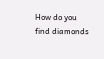How do you find diamonds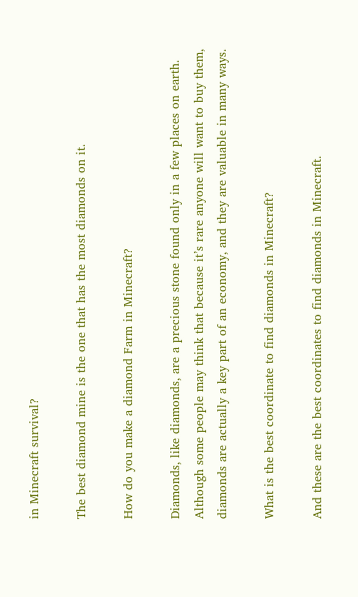in Minecraft survival?

The best diamond mine is the one that has the most diamonds on it.

How do you make a diamond Farm in Minecraft?

Diamonds, like diamonds, are a precious stone found only in a few places on earth. Although some people may think that because it’s rare anyone will want to buy them, diamonds are actually a key part of an economy, and they are valuable in many ways.

What is the best coordinate to find diamonds in Minecraft?

And these are the best coordinates to find diamonds in Minecraft.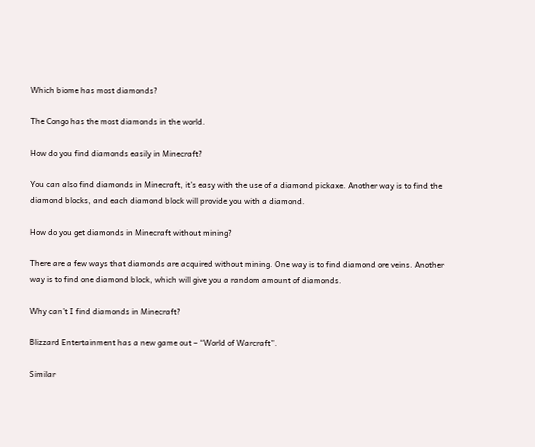Which biome has most diamonds?

The Congo has the most diamonds in the world.

How do you find diamonds easily in Minecraft?

You can also find diamonds in Minecraft, it’s easy with the use of a diamond pickaxe. Another way is to find the diamond blocks, and each diamond block will provide you with a diamond.

How do you get diamonds in Minecraft without mining?

There are a few ways that diamonds are acquired without mining. One way is to find diamond ore veins. Another way is to find one diamond block, which will give you a random amount of diamonds.

Why can’t I find diamonds in Minecraft?

Blizzard Entertainment has a new game out – “World of Warcraft”.

Similar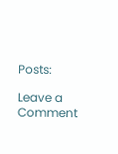Posts:

Leave a Comment